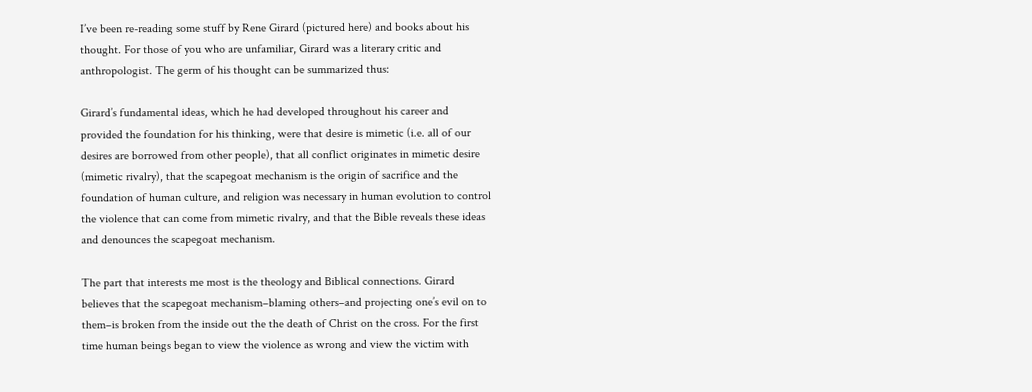I’ve been re-reading some stuff by Rene Girard (pictured here) and books about his thought. For those of you who are unfamiliar, Girard was a literary critic and anthropologist. The germ of his thought can be summarized thus:

Girard’s fundamental ideas, which he had developed throughout his career and provided the foundation for his thinking, were that desire is mimetic (i.e. all of our desires are borrowed from other people), that all conflict originates in mimetic desire (mimetic rivalry), that the scapegoat mechanism is the origin of sacrifice and the foundation of human culture, and religion was necessary in human evolution to control the violence that can come from mimetic rivalry, and that the Bible reveals these ideas and denounces the scapegoat mechanism.

The part that interests me most is the theology and Biblical connections. Girard believes that the scapegoat mechanism–blaming others–and projecting one’s evil on to them–is broken from the inside out the the death of Christ on the cross. For the first time human beings began to view the violence as wrong and view the victim with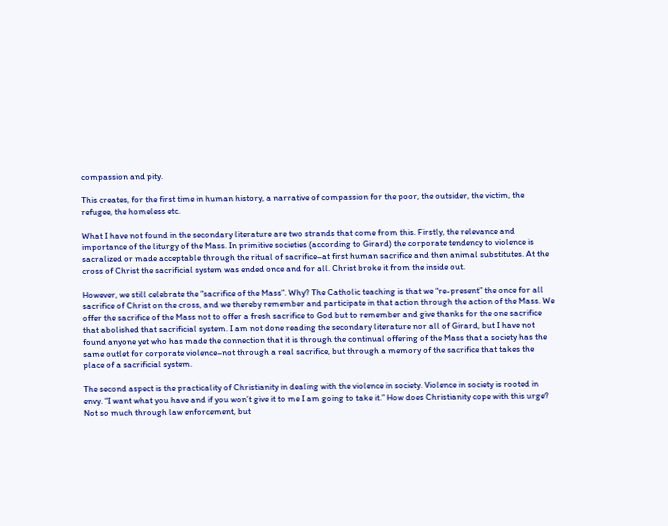compassion and pity.

This creates, for the first time in human history, a narrative of compassion for the poor, the outsider, the victim, the refugee, the homeless etc.

What I have not found in the secondary literature are two strands that come from this. Firstly, the relevance and importance of the liturgy of the Mass. In primitive societies (according to Girard) the corporate tendency to violence is sacralized or made acceptable through the ritual of sacrifice–at first human sacrifice and then animal substitutes. At the cross of Christ the sacrificial system was ended once and for all. Christ broke it from the inside out.

However, we still celebrate the “sacrifice of the Mass”. Why? The Catholic teaching is that we “re-present” the once for all sacrifice of Christ on the cross, and we thereby remember and participate in that action through the action of the Mass. We offer the sacrifice of the Mass not to offer a fresh sacrifice to God but to remember and give thanks for the one sacrifice that abolished that sacrificial system. I am not done reading the secondary literature nor all of Girard, but I have not found anyone yet who has made the connection that it is through the continual offering of the Mass that a society has the same outlet for corporate violence–not through a real sacrifice, but through a memory of the sacrifice that takes the place of a sacrificial system.

The second aspect is the practicality of Christianity in dealing with the violence in society. Violence in society is rooted in envy. “I want what you have and if you won’t give it to me I am going to take it.” How does Christianity cope with this urge? Not so much through law enforcement, but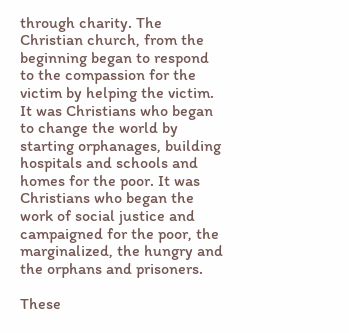through charity. The Christian church, from the beginning began to respond to the compassion for the victim by helping the victim. It was Christians who began to change the world by starting orphanages, building hospitals and schools and homes for the poor. It was Christians who began the work of social justice and campaigned for the poor, the marginalized, the hungry and the orphans and prisoners.

These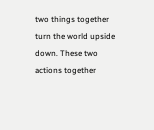two things together turn the world upside down. These two actions together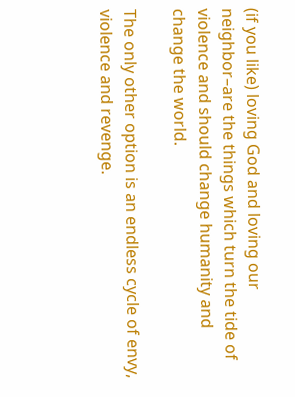(if you like) loving God and loving our neighbor–are the things which turn the tide of violence and should change humanity and change the world.

The only other option is an endless cycle of envy, violence and revenge.